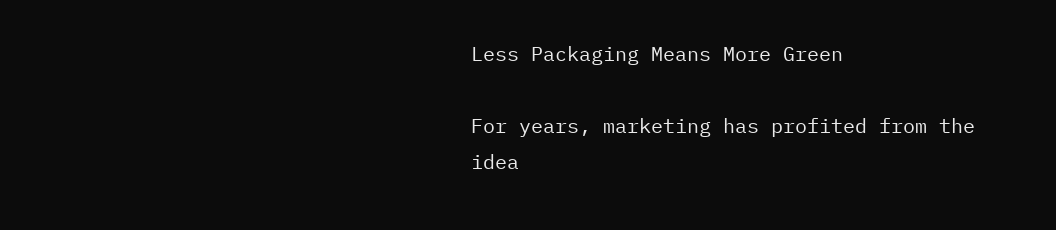Less Packaging Means More Green

For years, marketing has profited from the idea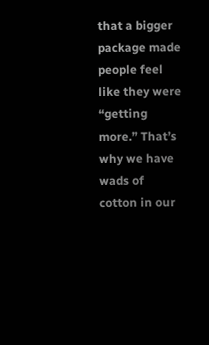that a bigger package made people feel like they were “getting more.” That’s why we have wads of cotton in our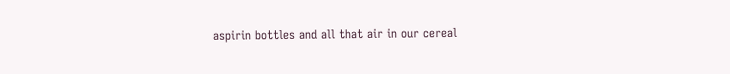aspirin bottles and all that air in our cereal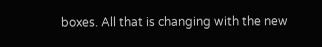boxes. All that is changing with the new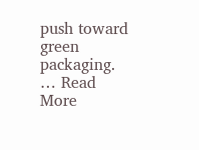push toward green packaging. … Read More